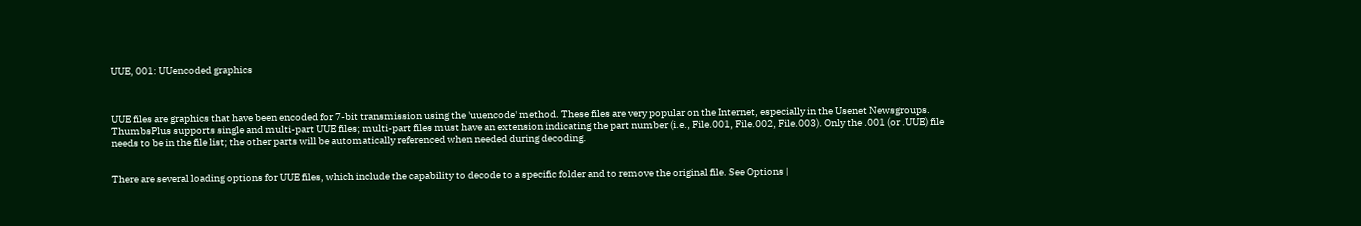UUE, 001: UUencoded graphics



UUE files are graphics that have been encoded for 7-bit transmission using the 'uuencode' method. These files are very popular on the Internet, especially in the Usenet Newsgroups. ThumbsPlus supports single and multi-part UUE files; multi-part files must have an extension indicating the part number (i.e., File.001, File.002, File.003). Only the .001 (or .UUE) file needs to be in the file list; the other parts will be automatically referenced when needed during decoding.


There are several loading options for UUE files, which include the capability to decode to a specific folder and to remove the original file. See Options |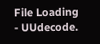File Loading - UUdecode.